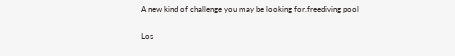A new kind of challenge you may be looking for.freediving pool

Los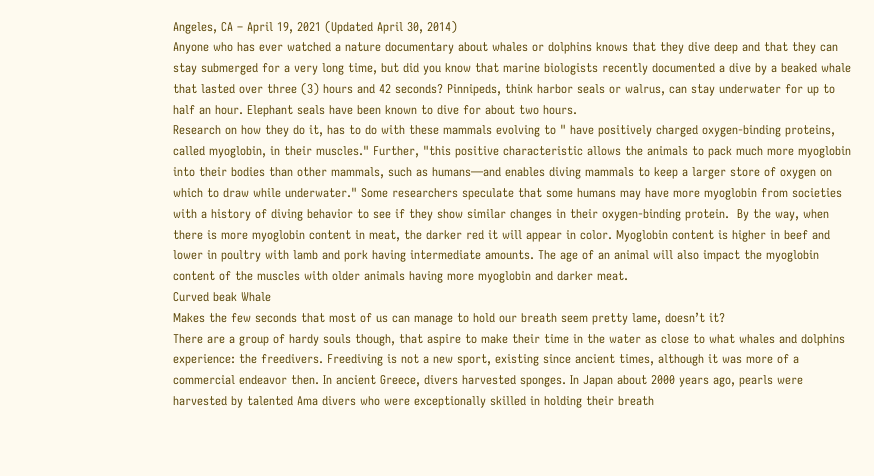Angeles, CA – April 19, 2021 (Updated April 30, 2014)
Anyone who has ever watched a nature documentary about whales or dolphins knows that they dive deep and that they can stay submerged for a very long time, but did you know that marine biologists recently documented a dive by a beaked whale that lasted over three (3) hours and 42 seconds? Pinnipeds, think harbor seals or walrus, can stay underwater for up to half an hour. Elephant seals have been known to dive for about two hours.
Research on how they do it, has to do with these mammals evolving to " have positively charged oxygen-binding proteins, called myoglobin, in their muscles." Further, "this positive characteristic allows the animals to pack much more myoglobin into their bodies than other mammals, such as humans—and enables diving mammals to keep a larger store of oxygen on which to draw while underwater." Some researchers speculate that some humans may have more myoglobin from societies with a history of diving behavior to see if they show similar changes in their oxygen-binding protein.  By the way, when there is more myoglobin content in meat, the darker red it will appear in color. Myoglobin content is higher in beef and lower in poultry with lamb and pork having intermediate amounts. The age of an animal will also impact the myoglobin content of the muscles with older animals having more myoglobin and darker meat.
Curved beak Whale
Makes the few seconds that most of us can manage to hold our breath seem pretty lame, doesn’t it?
There are a group of hardy souls though, that aspire to make their time in the water as close to what whales and dolphins experience: the freedivers. Freediving is not a new sport, existing since ancient times, although it was more of a commercial endeavor then. In ancient Greece, divers harvested sponges. In Japan about 2000 years ago, pearls were harvested by talented Ama divers who were exceptionally skilled in holding their breath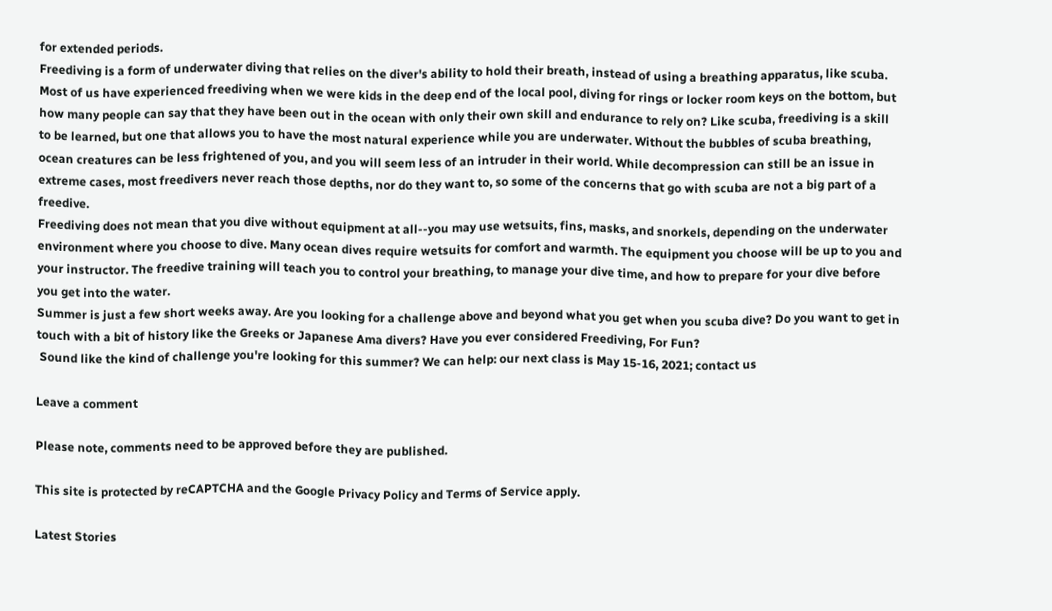for extended periods.
Freediving is a form of underwater diving that relies on the diver's ability to hold their breath, instead of using a breathing apparatus, like scuba. Most of us have experienced freediving when we were kids in the deep end of the local pool, diving for rings or locker room keys on the bottom, but how many people can say that they have been out in the ocean with only their own skill and endurance to rely on? Like scuba, freediving is a skill to be learned, but one that allows you to have the most natural experience while you are underwater. Without the bubbles of scuba breathing, ocean creatures can be less frightened of you, and you will seem less of an intruder in their world. While decompression can still be an issue in extreme cases, most freedivers never reach those depths, nor do they want to, so some of the concerns that go with scuba are not a big part of a freedive.
Freediving does not mean that you dive without equipment at all--you may use wetsuits, fins, masks, and snorkels, depending on the underwater environment where you choose to dive. Many ocean dives require wetsuits for comfort and warmth. The equipment you choose will be up to you and your instructor. The freedive training will teach you to control your breathing, to manage your dive time, and how to prepare for your dive before you get into the water.
Summer is just a few short weeks away. Are you looking for a challenge above and beyond what you get when you scuba dive? Do you want to get in touch with a bit of history like the Greeks or Japanese Ama divers? Have you ever considered Freediving, For Fun?
 Sound like the kind of challenge you're looking for this summer? We can help: our next class is May 15-16, 2021; contact us

Leave a comment

Please note, comments need to be approved before they are published.

This site is protected by reCAPTCHA and the Google Privacy Policy and Terms of Service apply.

Latest Stories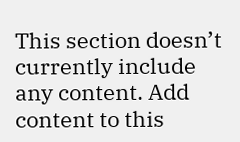This section doesn’t currently include any content. Add content to this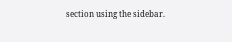section using the sidebar.